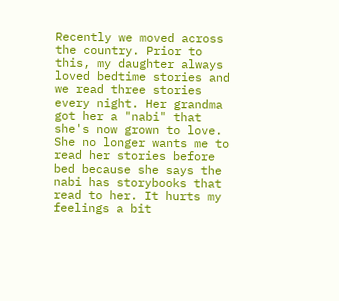Recently we moved across the country. Prior to this, my daughter always loved bedtime stories and we read three stories every night. Her grandma got her a "nabi" that she's now grown to love. She no longer wants me to read her stories before bed because she says the nabi has storybooks that read to her. It hurts my feelings a bit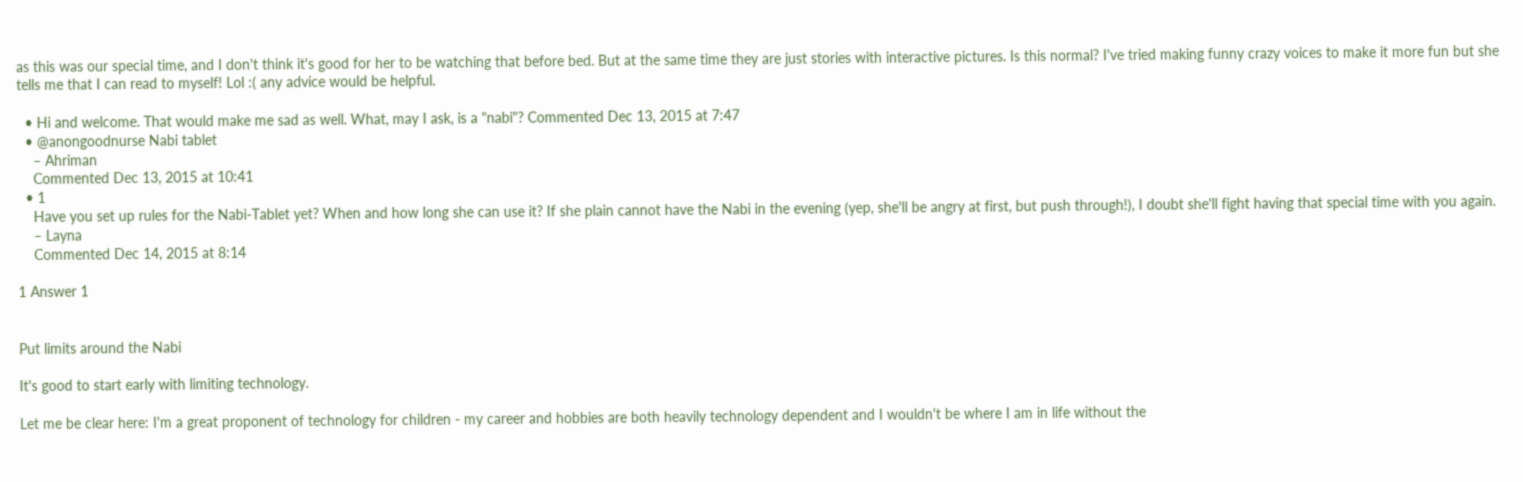as this was our special time, and I don't think it's good for her to be watching that before bed. But at the same time they are just stories with interactive pictures. Is this normal? I've tried making funny crazy voices to make it more fun but she tells me that I can read to myself! Lol :( any advice would be helpful.

  • Hi and welcome. That would make me sad as well. What, may I ask, is a "nabi"? Commented Dec 13, 2015 at 7:47
  • @anongoodnurse Nabi tablet
    – Ahriman
    Commented Dec 13, 2015 at 10:41
  • 1
    Have you set up rules for the Nabi-Tablet yet? When and how long she can use it? If she plain cannot have the Nabi in the evening (yep, she'll be angry at first, but push through!), I doubt she'll fight having that special time with you again.
    – Layna
    Commented Dec 14, 2015 at 8:14

1 Answer 1


Put limits around the Nabi

It's good to start early with limiting technology.

Let me be clear here: I'm a great proponent of technology for children - my career and hobbies are both heavily technology dependent and I wouldn't be where I am in life without the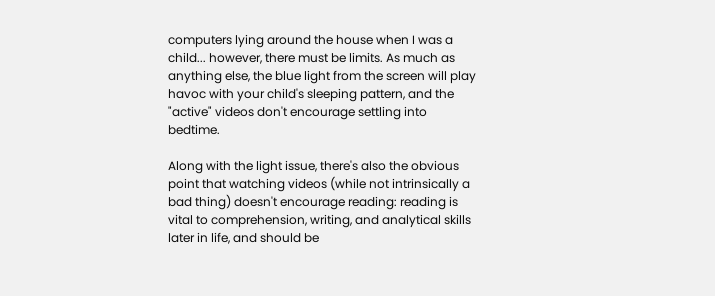computers lying around the house when I was a child... however, there must be limits. As much as anything else, the blue light from the screen will play havoc with your child's sleeping pattern, and the "active" videos don't encourage settling into bedtime.

Along with the light issue, there's also the obvious point that watching videos (while not intrinsically a bad thing) doesn't encourage reading: reading is vital to comprehension, writing, and analytical skills later in life, and should be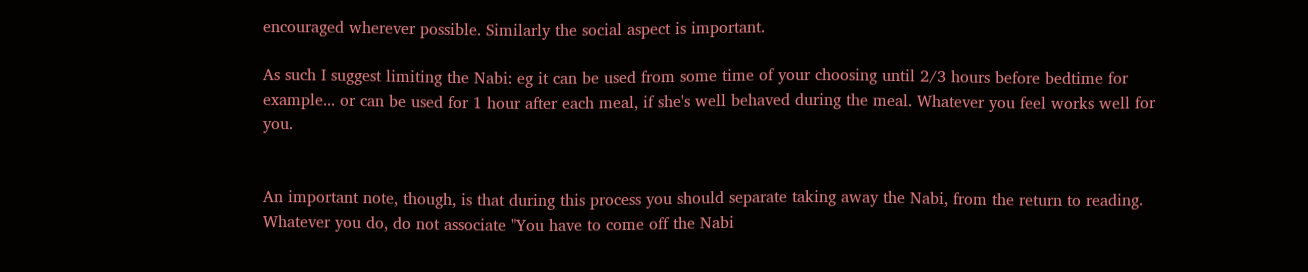encouraged wherever possible. Similarly the social aspect is important.

As such I suggest limiting the Nabi: eg it can be used from some time of your choosing until 2/3 hours before bedtime for example... or can be used for 1 hour after each meal, if she's well behaved during the meal. Whatever you feel works well for you.


An important note, though, is that during this process you should separate taking away the Nabi, from the return to reading. Whatever you do, do not associate "You have to come off the Nabi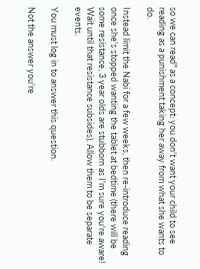so we can read" as a concept: you don't want your child to see reading as a punishment taking her away from what she wants to do.

Instead limit the Nabi for a few weeks, then re-introduce reading once she's stopped wanting the tablet at bedtime (there will be some resistance, 3 year olds are stubborn as I'm sure you're aware! Wait until that resistance subsides). Allow them to be separate events.

You must log in to answer this question.

Not the answer you're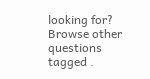looking for? Browse other questions tagged .